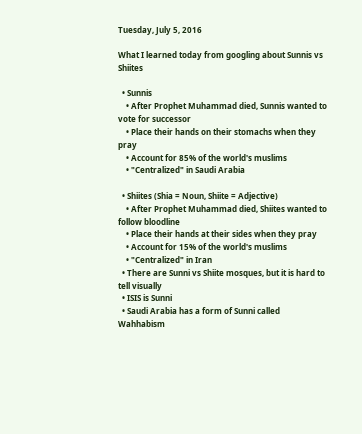Tuesday, July 5, 2016

What I learned today from googling about Sunnis vs Shiites

  • Sunnis
    • After Prophet Muhammad died, Sunnis wanted to vote for successor
    • Place their hands on their stomachs when they pray
    • Account for 85% of the world's muslims
    • "Centralized" in Saudi Arabia

  • Shiites (Shia = Noun, Shiite = Adjective)
    • After Prophet Muhammad died, Shiites wanted to follow bloodline
    • Place their hands at their sides when they pray
    • Account for 15% of the world's muslims
    • "Centralized" in Iran
  • There are Sunni vs Shiite mosques, but it is hard to tell visually
  • ISIS is Sunni
  • Saudi Arabia has a form of Sunni called Wahhabism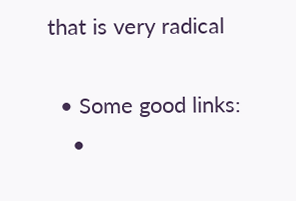that is very radical

  • Some good links:
    •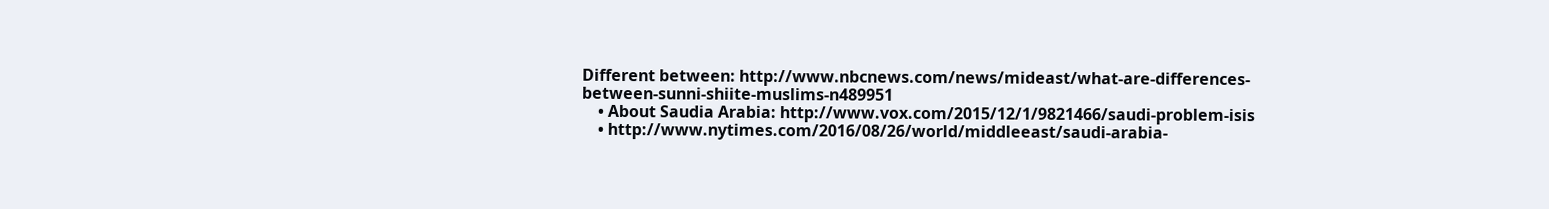Different between: http://www.nbcnews.com/news/mideast/what-are-differences-between-sunni-shiite-muslims-n489951
    • About Saudia Arabia: http://www.vox.com/2015/12/1/9821466/saudi-problem-isis
    • http://www.nytimes.com/2016/08/26/world/middleeast/saudi-arabia-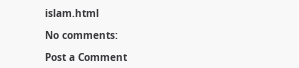islam.html

No comments:

Post a Comment